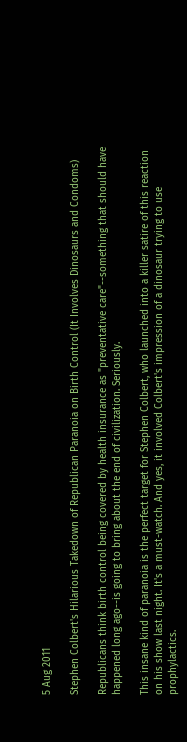5 Aug 2011

Stephen Colbert's Hilarious Takedown of Republican Paranoia on Birth Control (It Involves Dinosaurs and Condoms)

Republicans think birth control being covered by health insurance as "preventative care"--something that should have happened long ago--is going to bring about the end of civilization. Seriously.

This insane kind of paranoia is the perfect target for Stephen Colbert, who launched into a killer satire of this reaction on his show last night. It's a must-watch. And yes, it involved Colbert's impression of a dinosaur trying to use prophylactics.